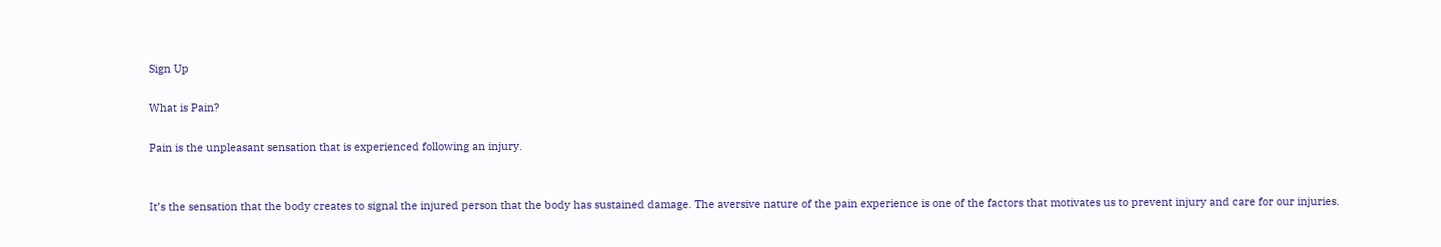Sign Up

What is Pain?

Pain is the unpleasant sensation that is experienced following an injury.


It’s the sensation that the body creates to signal the injured person that the body has sustained damage. The aversive nature of the pain experience is one of the factors that motivates us to prevent injury and care for our injuries.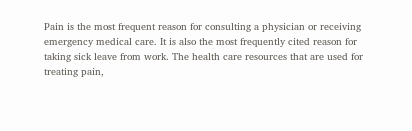Pain is the most frequent reason for consulting a physician or receiving emergency medical care. It is also the most frequently cited reason for taking sick leave from work. The health care resources that are used for treating pain,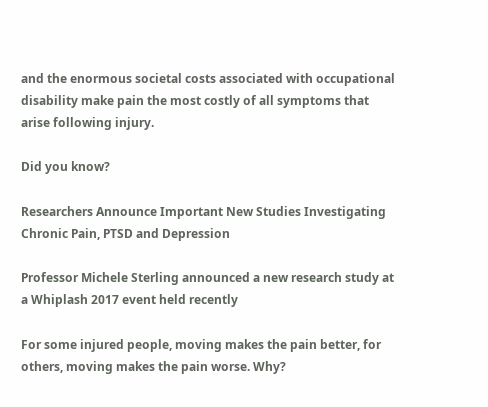and the enormous societal costs associated with occupational disability make pain the most costly of all symptoms that arise following injury.

Did you know?

Researchers Announce Important New Studies Investigating Chronic Pain, PTSD and Depression

Professor Michele Sterling announced a new research study at a Whiplash 2017 event held recently

For some injured people, moving makes the pain better, for others, moving makes the pain worse. Why?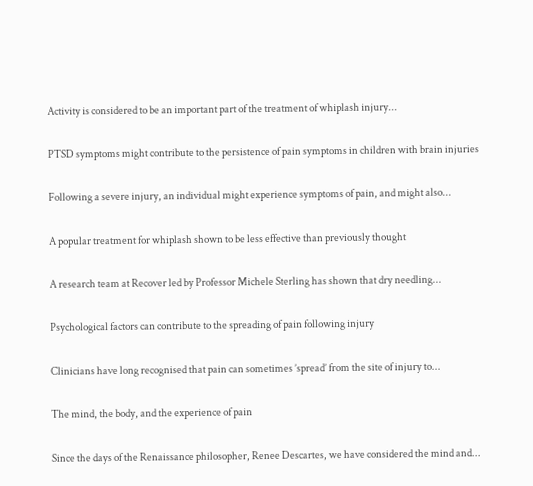Activity is considered to be an important part of the treatment of whiplash injury...

PTSD symptoms might contribute to the persistence of pain symptoms in children with brain injuries

Following a severe injury, an individual might experience symptoms of pain, and might also...

A popular treatment for whiplash shown to be less effective than previously thought

A research team at Recover led by Professor Michele Sterling has shown that dry needling...

Psychological factors can contribute to the spreading of pain following injury

Clinicians have long recognised that pain can sometimes ’spread’ from the site of injury to...

The mind, the body, and the experience of pain

Since the days of the Renaissance philosopher, Renee Descartes, we have considered the mind and...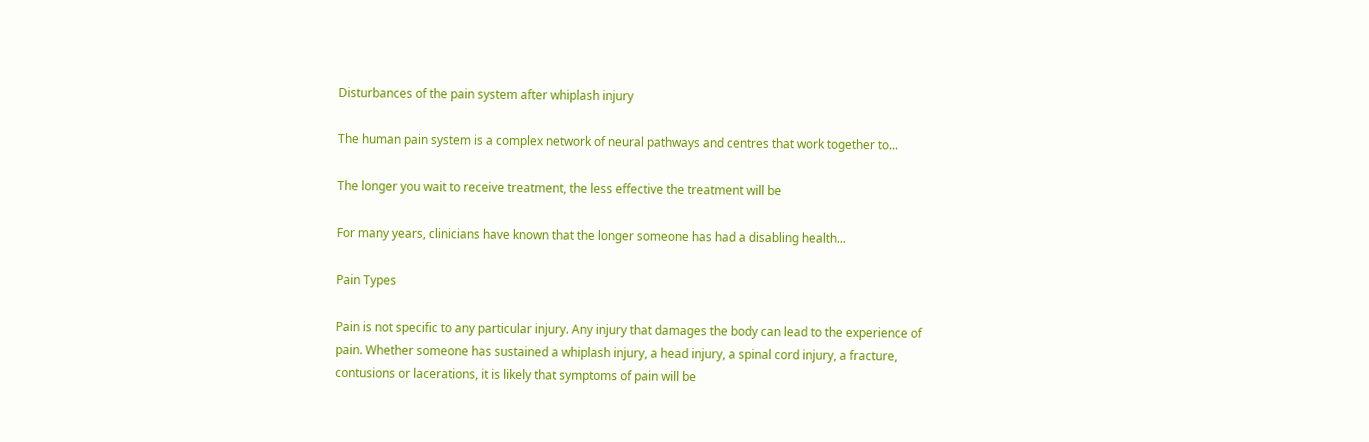Disturbances of the pain system after whiplash injury

The human pain system is a complex network of neural pathways and centres that work together to...

The longer you wait to receive treatment, the less effective the treatment will be

For many years, clinicians have known that the longer someone has had a disabling health...

Pain Types

Pain is not specific to any particular injury. Any injury that damages the body can lead to the experience of pain. Whether someone has sustained a whiplash injury, a head injury, a spinal cord injury, a fracture, contusions or lacerations, it is likely that symptoms of pain will be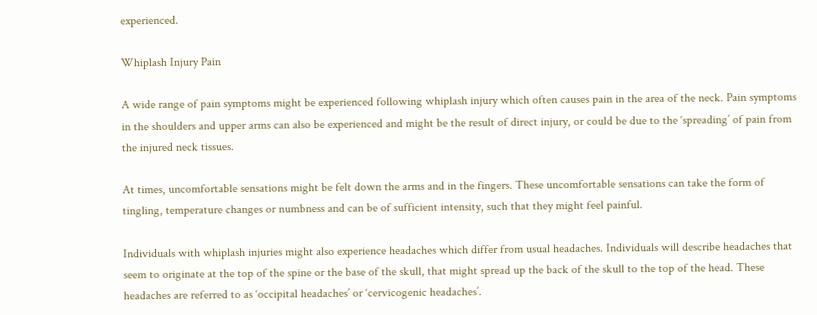experienced.

Whiplash Injury Pain

A wide range of pain symptoms might be experienced following whiplash injury which often causes pain in the area of the neck. Pain symptoms in the shoulders and upper arms can also be experienced and might be the result of direct injury, or could be due to the ‘spreading’ of pain from the injured neck tissues.

At times, uncomfortable sensations might be felt down the arms and in the fingers. These uncomfortable sensations can take the form of tingling, temperature changes or numbness and can be of sufficient intensity, such that they might feel painful.

Individuals with whiplash injuries might also experience headaches which differ from usual headaches. Individuals will describe headaches that seem to originate at the top of the spine or the base of the skull, that might spread up the back of the skull to the top of the head. These headaches are referred to as ‘occipital headaches’ or ‘cervicogenic headaches’.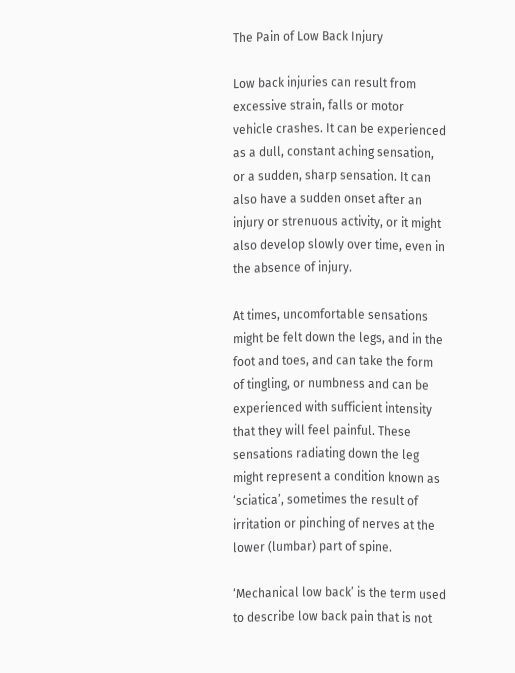The Pain of Low Back Injury

Low back injuries can result from excessive strain, falls or motor vehicle crashes. It can be experienced as a dull, constant aching sensation, or a sudden, sharp sensation. It can also have a sudden onset after an injury or strenuous activity, or it might also develop slowly over time, even in the absence of injury.

At times, uncomfortable sensations might be felt down the legs, and in the foot and toes, and can take the form of tingling, or numbness and can be experienced with sufficient intensity that they will feel painful. These sensations radiating down the leg might represent a condition known as ‘sciatica’, sometimes the result of irritation or pinching of nerves at the lower (lumbar) part of spine.

‘Mechanical low back’ is the term used to describe low back pain that is not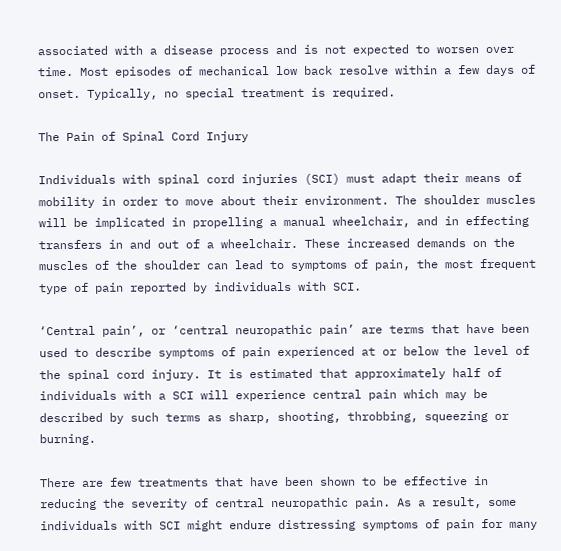associated with a disease process and is not expected to worsen over time. Most episodes of mechanical low back resolve within a few days of onset. Typically, no special treatment is required.

The Pain of Spinal Cord Injury

Individuals with spinal cord injuries (SCI) must adapt their means of mobility in order to move about their environment. The shoulder muscles will be implicated in propelling a manual wheelchair, and in effecting transfers in and out of a wheelchair. These increased demands on the muscles of the shoulder can lead to symptoms of pain, the most frequent type of pain reported by individuals with SCI.

‘Central pain’, or ‘central neuropathic pain’ are terms that have been used to describe symptoms of pain experienced at or below the level of the spinal cord injury. It is estimated that approximately half of individuals with a SCI will experience central pain which may be described by such terms as sharp, shooting, throbbing, squeezing or burning.

There are few treatments that have been shown to be effective in reducing the severity of central neuropathic pain. As a result, some individuals with SCI might endure distressing symptoms of pain for many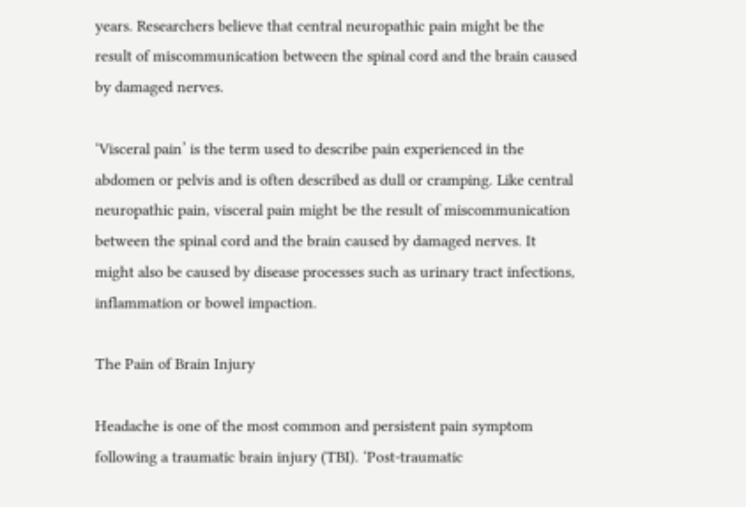years. Researchers believe that central neuropathic pain might be the result of miscommunication between the spinal cord and the brain caused by damaged nerves.

‘Visceral pain’ is the term used to describe pain experienced in the abdomen or pelvis and is often described as dull or cramping. Like central neuropathic pain, visceral pain might be the result of miscommunication between the spinal cord and the brain caused by damaged nerves. It might also be caused by disease processes such as urinary tract infections, inflammation or bowel impaction.

The Pain of Brain Injury

Headache is one of the most common and persistent pain symptom following a traumatic brain injury (TBI). ‘Post-traumatic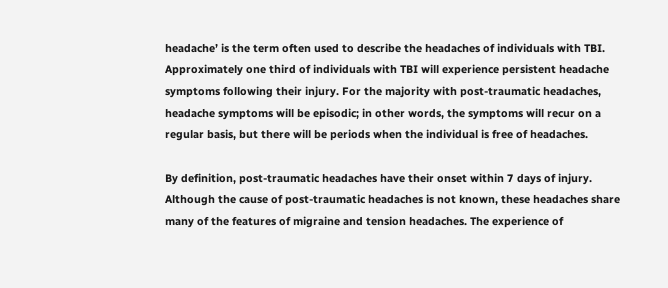headache’ is the term often used to describe the headaches of individuals with TBI.  Approximately one third of individuals with TBI will experience persistent headache symptoms following their injury. For the majority with post-traumatic headaches, headache symptoms will be episodic; in other words, the symptoms will recur on a regular basis, but there will be periods when the individual is free of headaches.

By definition, post-traumatic headaches have their onset within 7 days of injury. Although the cause of post-traumatic headaches is not known, these headaches share many of the features of migraine and tension headaches. The experience of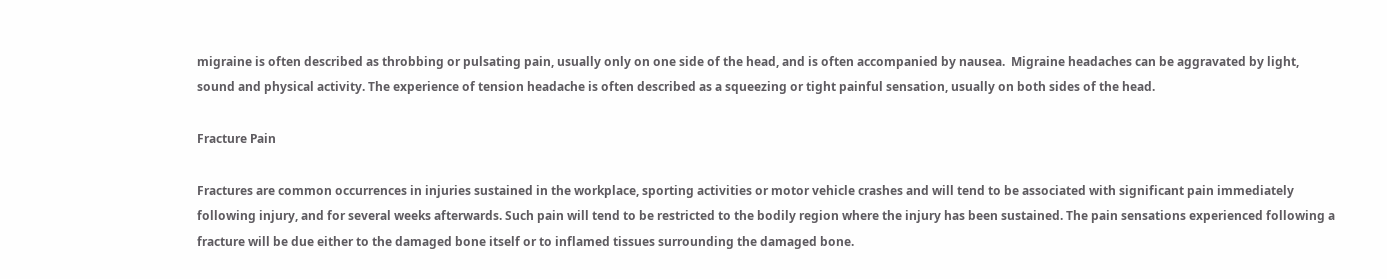migraine is often described as throbbing or pulsating pain, usually only on one side of the head, and is often accompanied by nausea.  Migraine headaches can be aggravated by light, sound and physical activity. The experience of tension headache is often described as a squeezing or tight painful sensation, usually on both sides of the head.

Fracture Pain

Fractures are common occurrences in injuries sustained in the workplace, sporting activities or motor vehicle crashes and will tend to be associated with significant pain immediately following injury, and for several weeks afterwards. Such pain will tend to be restricted to the bodily region where the injury has been sustained. The pain sensations experienced following a fracture will be due either to the damaged bone itself or to inflamed tissues surrounding the damaged bone.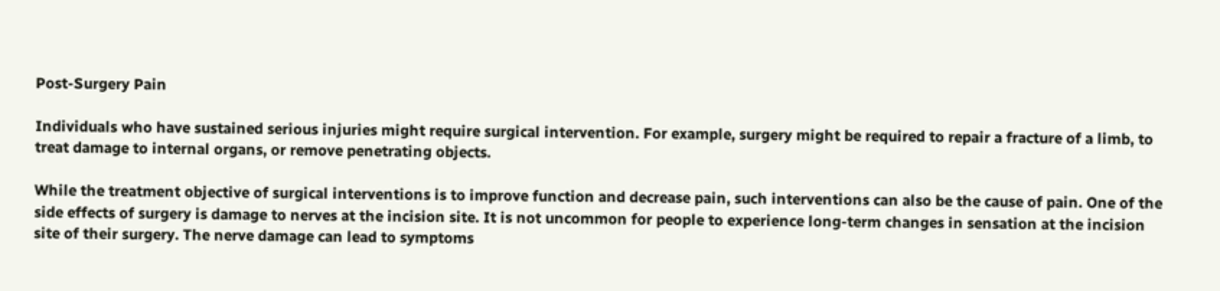Post-Surgery Pain

Individuals who have sustained serious injuries might require surgical intervention. For example, surgery might be required to repair a fracture of a limb, to treat damage to internal organs, or remove penetrating objects.

While the treatment objective of surgical interventions is to improve function and decrease pain, such interventions can also be the cause of pain. One of the side effects of surgery is damage to nerves at the incision site. It is not uncommon for people to experience long-term changes in sensation at the incision site of their surgery. The nerve damage can lead to symptoms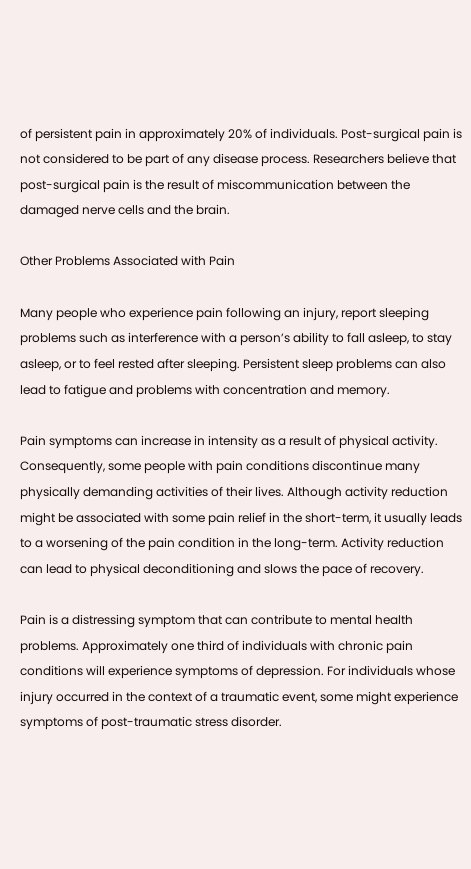of persistent pain in approximately 20% of individuals. Post-surgical pain is not considered to be part of any disease process. Researchers believe that post-surgical pain is the result of miscommunication between the damaged nerve cells and the brain.

Other Problems Associated with Pain

Many people who experience pain following an injury, report sleeping problems such as interference with a person’s ability to fall asleep, to stay asleep, or to feel rested after sleeping. Persistent sleep problems can also lead to fatigue and problems with concentration and memory.

Pain symptoms can increase in intensity as a result of physical activity. Consequently, some people with pain conditions discontinue many physically demanding activities of their lives. Although activity reduction might be associated with some pain relief in the short-term, it usually leads to a worsening of the pain condition in the long-term. Activity reduction can lead to physical deconditioning and slows the pace of recovery.

Pain is a distressing symptom that can contribute to mental health problems. Approximately one third of individuals with chronic pain conditions will experience symptoms of depression. For individuals whose injury occurred in the context of a traumatic event, some might experience symptoms of post-traumatic stress disorder.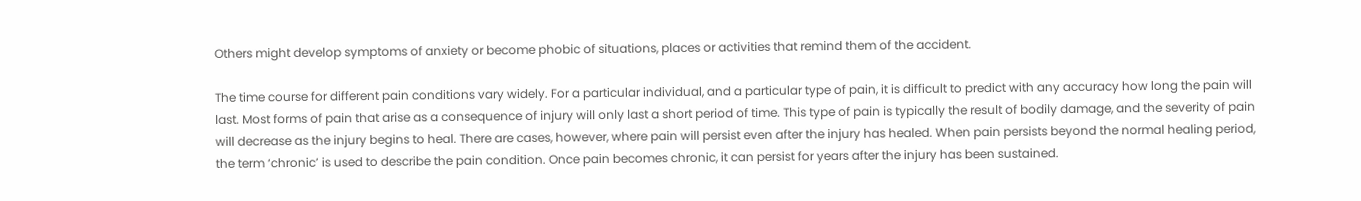Others might develop symptoms of anxiety or become phobic of situations, places or activities that remind them of the accident.

The time course for different pain conditions vary widely. For a particular individual, and a particular type of pain, it is difficult to predict with any accuracy how long the pain will last. Most forms of pain that arise as a consequence of injury will only last a short period of time. This type of pain is typically the result of bodily damage, and the severity of pain will decrease as the injury begins to heal. There are cases, however, where pain will persist even after the injury has healed. When pain persists beyond the normal healing period, the term ‘chronic’ is used to describe the pain condition. Once pain becomes chronic, it can persist for years after the injury has been sustained.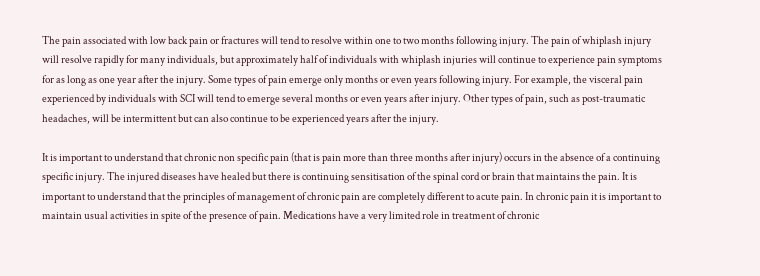The pain associated with low back pain or fractures will tend to resolve within one to two months following injury. The pain of whiplash injury will resolve rapidly for many individuals, but approximately half of individuals with whiplash injuries will continue to experience pain symptoms for as long as one year after the injury. Some types of pain emerge only months or even years following injury. For example, the visceral pain experienced by individuals with SCI will tend to emerge several months or even years after injury. Other types of pain, such as post-traumatic headaches, will be intermittent but can also continue to be experienced years after the injury.

It is important to understand that chronic non specific pain (that is pain more than three months after injury) occurs in the absence of a continuing specific injury. The injured diseases have healed but there is continuing sensitisation of the spinal cord or brain that maintains the pain. It is important to understand that the principles of management of chronic pain are completely different to acute pain. In chronic pain it is important to maintain usual activities in spite of the presence of pain. Medications have a very limited role in treatment of chronic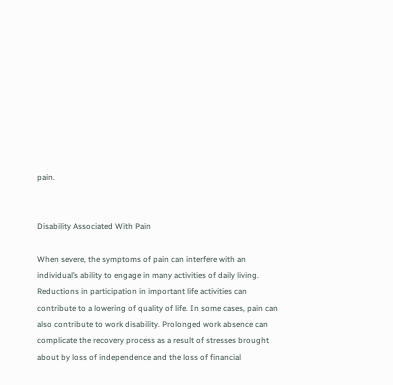pain.


Disability Associated With Pain

When severe, the symptoms of pain can interfere with an individual’s ability to engage in many activities of daily living. Reductions in participation in important life activities can contribute to a lowering of quality of life. In some cases, pain can also contribute to work disability. Prolonged work absence can complicate the recovery process as a result of stresses brought about by loss of independence and the loss of financial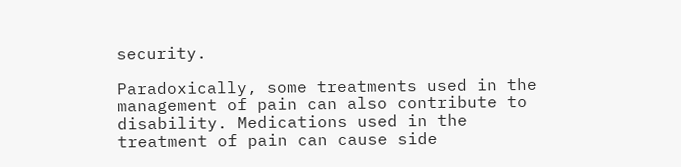security.

Paradoxically, some treatments used in the management of pain can also contribute to disability. Medications used in the treatment of pain can cause side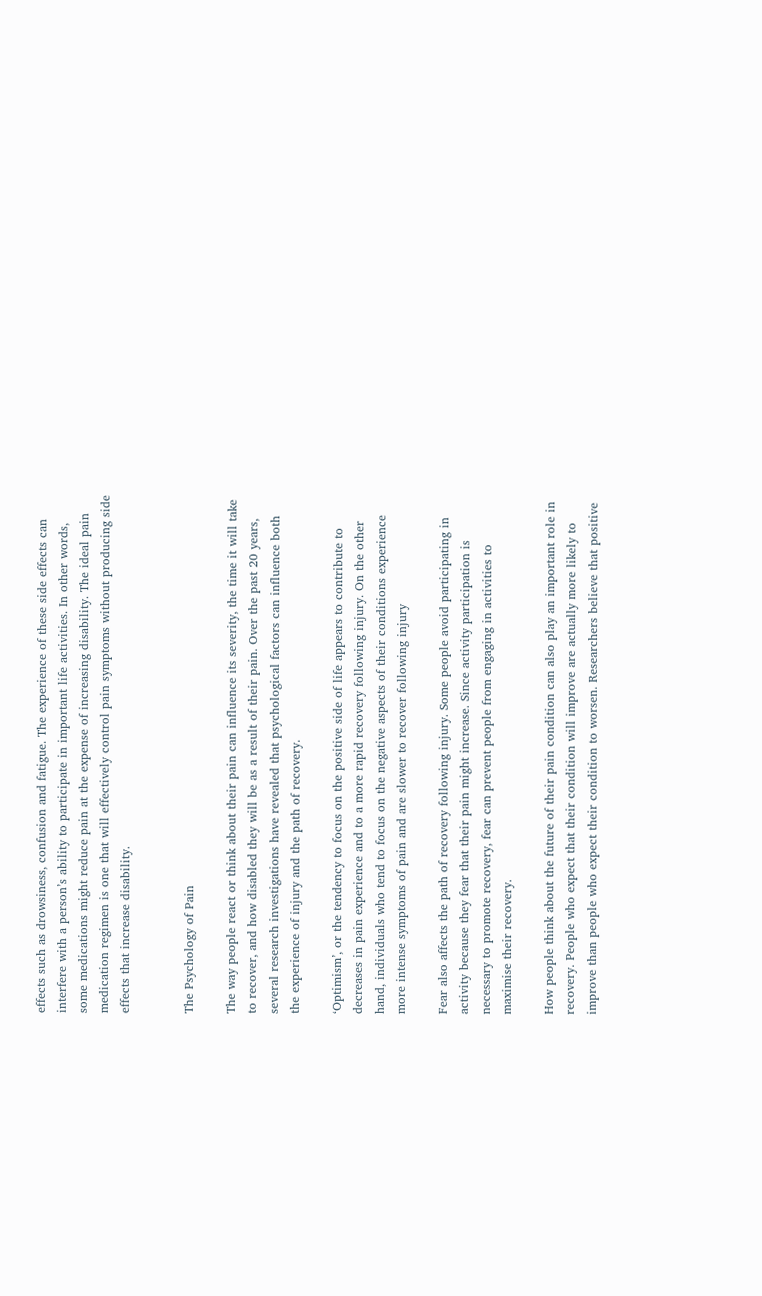effects such as drowsiness, confusion and fatigue. The experience of these side effects can interfere with a person’s ability to participate in important life activities. In other words, some medications might reduce pain at the expense of increasing disability. The ideal pain medication regimen is one that will effectively control pain symptoms without producing side effects that increase disability.


The Psychology of Pain

The way people react or think about their pain can influence its severity, the time it will take to recover, and how disabled they will be as a result of their pain. Over the past 20 years, several research investigations have revealed that psychological factors can influence both the experience of injury and the path of recovery.

‘Optimism’, or the tendency to focus on the positive side of life appears to contribute to decreases in pain experience and to a more rapid recovery following injury. On the other hand, individuals who tend to focus on the negative aspects of their conditions experience more intense symptoms of pain and are slower to recover following injury

Fear also affects the path of recovery following injury. Some people avoid participating in activity because they fear that their pain might increase. Since activity participation is necessary to promote recovery, fear can prevent people from engaging in activities to maximise their recovery.

How people think about the future of their pain condition can also play an important role in recovery. People who expect that their condition will improve are actually more likely to improve than people who expect their condition to worsen. Researchers believe that positive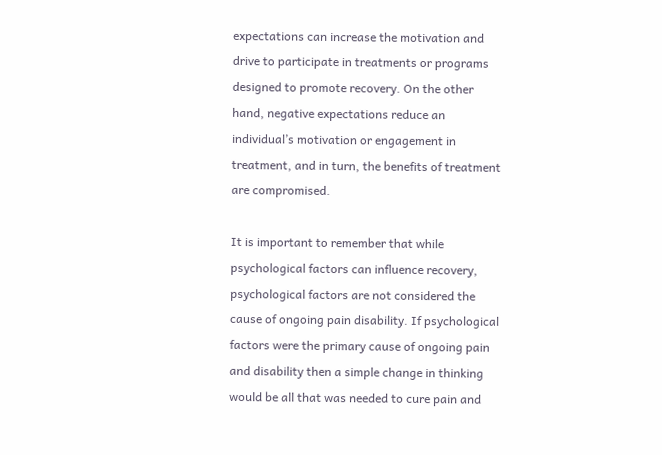expectations can increase the motivation and drive to participate in treatments or programs designed to promote recovery. On the other hand, negative expectations reduce an individual’s motivation or engagement in treatment, and in turn, the benefits of treatment are compromised.

It is important to remember that while psychological factors can influence recovery, psychological factors are not considered the cause of ongoing pain disability. If psychological factors were the primary cause of ongoing pain and disability then a simple change in thinking would be all that was needed to cure pain and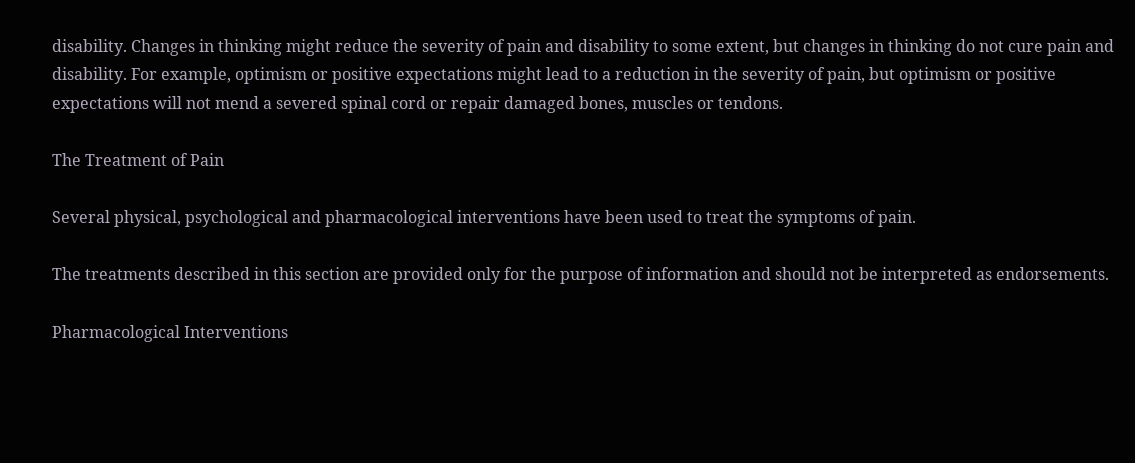disability. Changes in thinking might reduce the severity of pain and disability to some extent, but changes in thinking do not cure pain and disability. For example, optimism or positive expectations might lead to a reduction in the severity of pain, but optimism or positive expectations will not mend a severed spinal cord or repair damaged bones, muscles or tendons.

The Treatment of Pain

Several physical, psychological and pharmacological interventions have been used to treat the symptoms of pain.

The treatments described in this section are provided only for the purpose of information and should not be interpreted as endorsements.

Pharmacological Interventions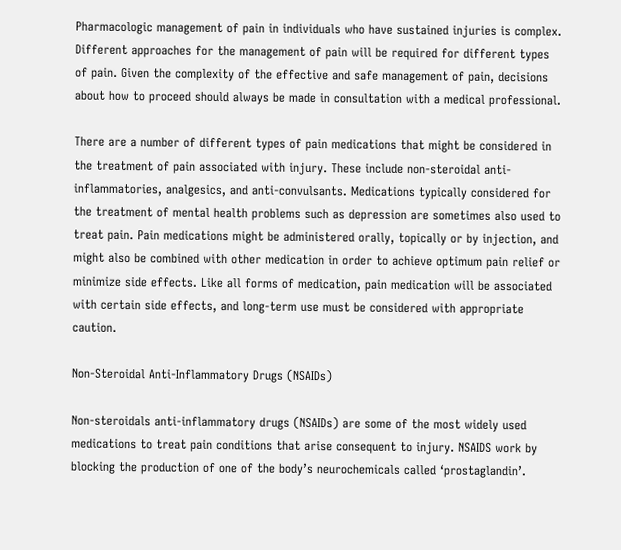Pharmacologic management of pain in individuals who have sustained injuries is complex. Different approaches for the management of pain will be required for different types of pain. Given the complexity of the effective and safe management of pain, decisions about how to proceed should always be made in consultation with a medical professional.

There are a number of different types of pain medications that might be considered in the treatment of pain associated with injury. These include non-steroidal anti-inflammatories, analgesics, and anti-convulsants. Medications typically considered for the treatment of mental health problems such as depression are sometimes also used to treat pain. Pain medications might be administered orally, topically or by injection, and might also be combined with other medication in order to achieve optimum pain relief or minimize side effects. Like all forms of medication, pain medication will be associated with certain side effects, and long-term use must be considered with appropriate caution.

Non-Steroidal Anti-Inflammatory Drugs (NSAIDs)

Non-steroidals anti-inflammatory drugs (NSAIDs) are some of the most widely used medications to treat pain conditions that arise consequent to injury. NSAIDS work by blocking the production of one of the body’s neurochemicals called ‘prostaglandin’.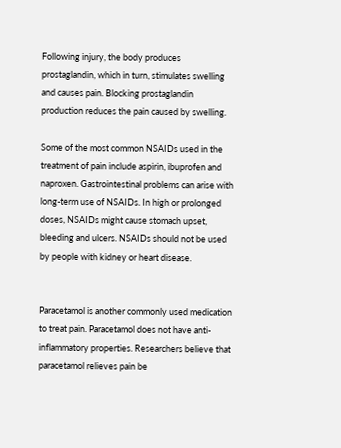Following injury, the body produces prostaglandin, which in turn, stimulates swelling and causes pain. Blocking prostaglandin production reduces the pain caused by swelling.

Some of the most common NSAIDs used in the treatment of pain include aspirin, ibuprofen and naproxen. Gastrointestinal problems can arise with long-term use of NSAIDs. In high or prolonged doses, NSAIDs might cause stomach upset, bleeding and ulcers. NSAIDs should not be used by people with kidney or heart disease.


Paracetamol is another commonly used medication to treat pain. Paracetamol does not have anti-inflammatory properties. Researchers believe that paracetamol relieves pain be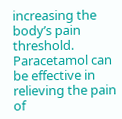increasing the body’s pain threshold. Paracetamol can be effective in relieving the pain of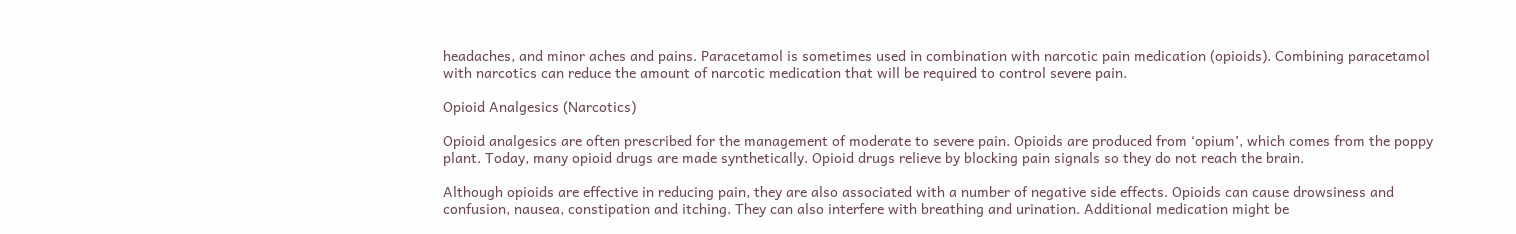headaches, and minor aches and pains. Paracetamol is sometimes used in combination with narcotic pain medication (opioids). Combining paracetamol with narcotics can reduce the amount of narcotic medication that will be required to control severe pain.

Opioid Analgesics (Narcotics)

Opioid analgesics are often prescribed for the management of moderate to severe pain. Opioids are produced from ‘opium’, which comes from the poppy plant. Today, many opioid drugs are made synthetically. Opioid drugs relieve by blocking pain signals so they do not reach the brain.

Although opioids are effective in reducing pain, they are also associated with a number of negative side effects. Opioids can cause drowsiness and confusion, nausea, constipation and itching. They can also interfere with breathing and urination. Additional medication might be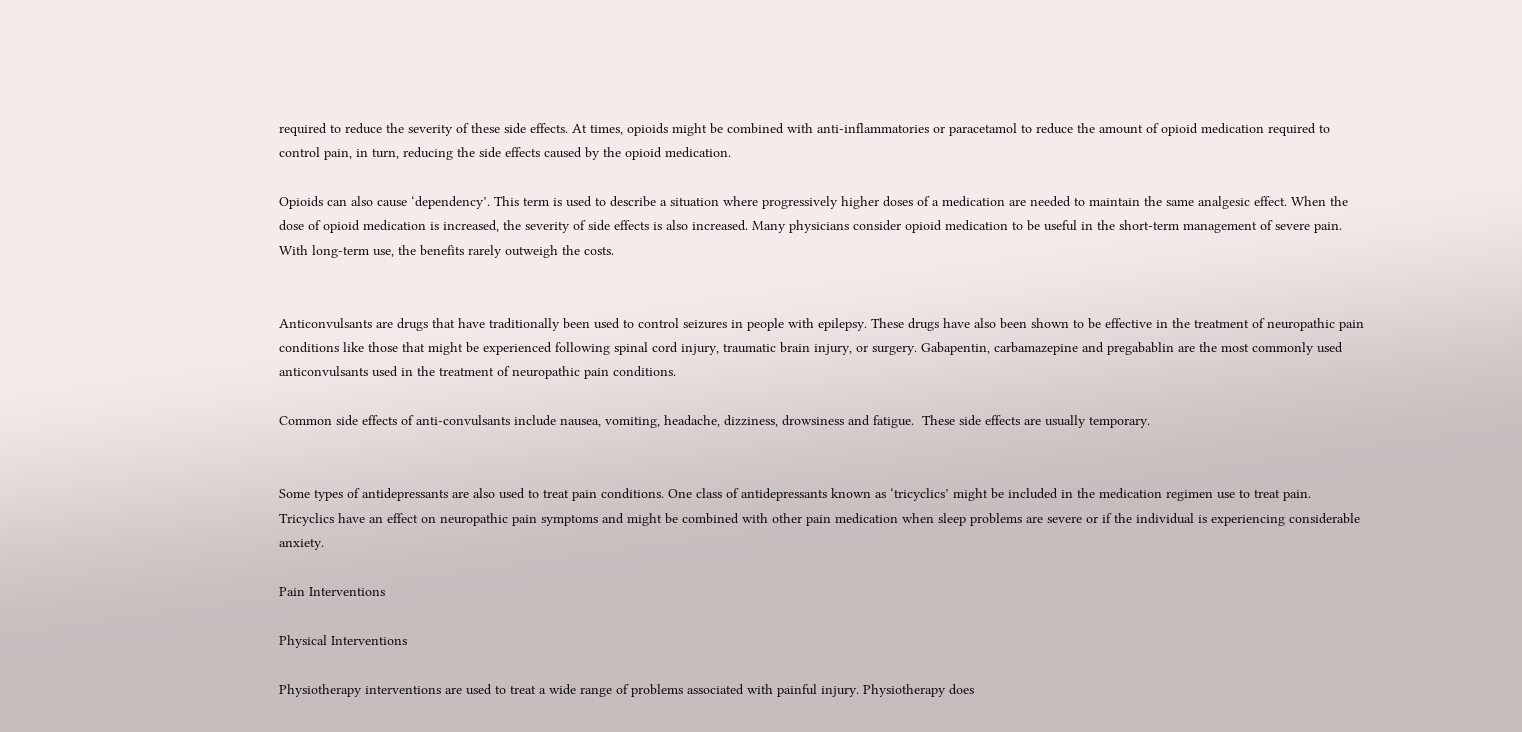required to reduce the severity of these side effects. At times, opioids might be combined with anti-inflammatories or paracetamol to reduce the amount of opioid medication required to control pain, in turn, reducing the side effects caused by the opioid medication.

Opioids can also cause ‘dependency’. This term is used to describe a situation where progressively higher doses of a medication are needed to maintain the same analgesic effect. When the dose of opioid medication is increased, the severity of side effects is also increased. Many physicians consider opioid medication to be useful in the short-term management of severe pain. With long-term use, the benefits rarely outweigh the costs.


Anticonvulsants are drugs that have traditionally been used to control seizures in people with epilepsy. These drugs have also been shown to be effective in the treatment of neuropathic pain conditions like those that might be experienced following spinal cord injury, traumatic brain injury, or surgery. Gabapentin, carbamazepine and pregabablin are the most commonly used anticonvulsants used in the treatment of neuropathic pain conditions.

Common side effects of anti-convulsants include nausea, vomiting, headache, dizziness, drowsiness and fatigue.  These side effects are usually temporary.


Some types of antidepressants are also used to treat pain conditions. One class of antidepressants known as ‘tricyclics’ might be included in the medication regimen use to treat pain.  Tricyclics have an effect on neuropathic pain symptoms and might be combined with other pain medication when sleep problems are severe or if the individual is experiencing considerable anxiety.

Pain Interventions

Physical Interventions

Physiotherapy interventions are used to treat a wide range of problems associated with painful injury. Physiotherapy does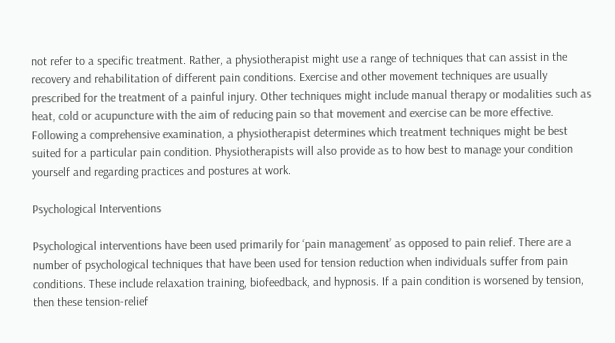not refer to a specific treatment. Rather, a physiotherapist might use a range of techniques that can assist in the recovery and rehabilitation of different pain conditions. Exercise and other movement techniques are usually prescribed for the treatment of a painful injury. Other techniques might include manual therapy or modalities such as heat, cold or acupuncture with the aim of reducing pain so that movement and exercise can be more effective. Following a comprehensive examination, a physiotherapist determines which treatment techniques might be best suited for a particular pain condition. Physiotherapists will also provide as to how best to manage your condition yourself and regarding practices and postures at work.

Psychological Interventions

Psychological interventions have been used primarily for ‘pain management’ as opposed to pain relief. There are a number of psychological techniques that have been used for tension reduction when individuals suffer from pain conditions. These include relaxation training, biofeedback, and hypnosis. If a pain condition is worsened by tension, then these tension-relief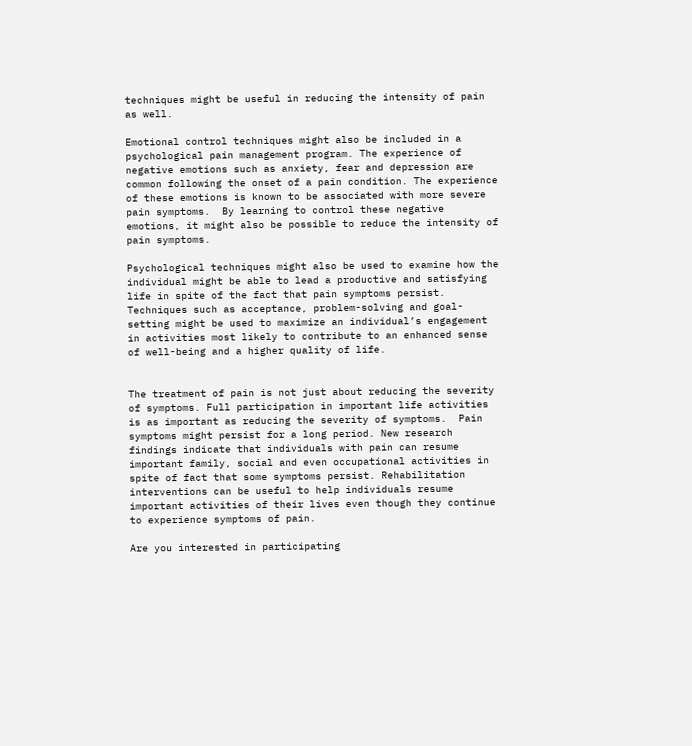techniques might be useful in reducing the intensity of pain as well.

Emotional control techniques might also be included in a psychological pain management program. The experience of negative emotions such as anxiety, fear and depression are common following the onset of a pain condition. The experience of these emotions is known to be associated with more severe pain symptoms.  By learning to control these negative emotions, it might also be possible to reduce the intensity of pain symptoms.

Psychological techniques might also be used to examine how the individual might be able to lead a productive and satisfying life in spite of the fact that pain symptoms persist. Techniques such as acceptance, problem-solving and goal-setting might be used to maximize an individual’s engagement in activities most likely to contribute to an enhanced sense of well-being and a higher quality of life.


The treatment of pain is not just about reducing the severity of symptoms. Full participation in important life activities is as important as reducing the severity of symptoms.  Pain symptoms might persist for a long period. New research findings indicate that individuals with pain can resume important family, social and even occupational activities in spite of fact that some symptoms persist. Rehabilitation interventions can be useful to help individuals resume important activities of their lives even though they continue to experience symptoms of pain.

Are you interested in participating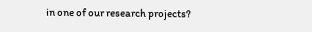in one of our research projects?